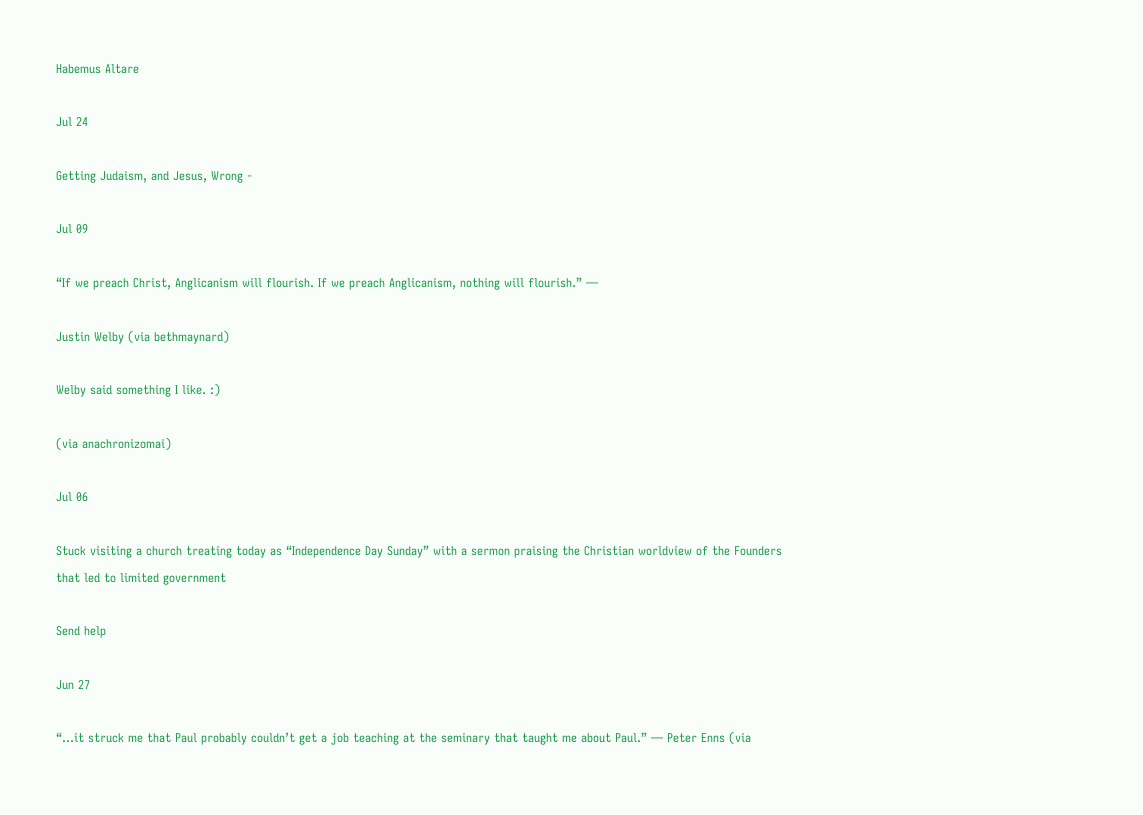Habemus Altare

Jul 24

Getting Judaism, and Jesus, Wrong -

Jul 09

“If we preach Christ, Anglicanism will flourish. If we preach Anglicanism, nothing will flourish.” —

Justin Welby (via bethmaynard)

Welby said something I like. :)

(via anachronizomai)

Jul 06

Stuck visiting a church treating today as “Independence Day Sunday” with a sermon praising the Christian worldview of the Founders that led to limited government

Send help

Jun 27

“…it struck me that Paul probably couldn’t get a job teaching at the seminary that taught me about Paul.” — Peter Enns (via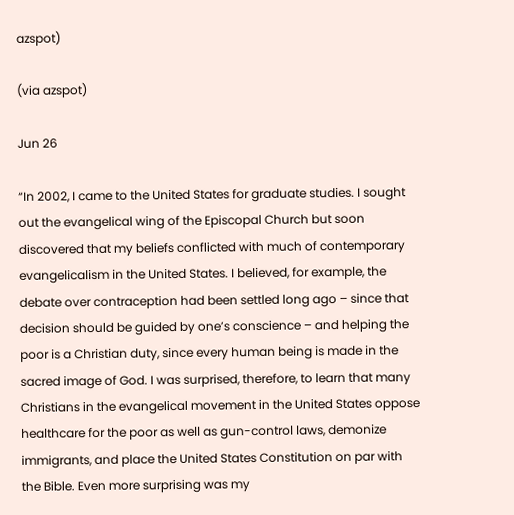azspot)

(via azspot)

Jun 26

“In 2002, I came to the United States for graduate studies. I sought out the evangelical wing of the Episcopal Church but soon discovered that my beliefs conflicted with much of contemporary evangelicalism in the United States. I believed, for example, the debate over contraception had been settled long ago – since that decision should be guided by one’s conscience – and helping the poor is a Christian duty, since every human being is made in the sacred image of God. I was surprised, therefore, to learn that many Christians in the evangelical movement in the United States oppose healthcare for the poor as well as gun-control laws, demonize immigrants, and place the United States Constitution on par with the Bible. Even more surprising was my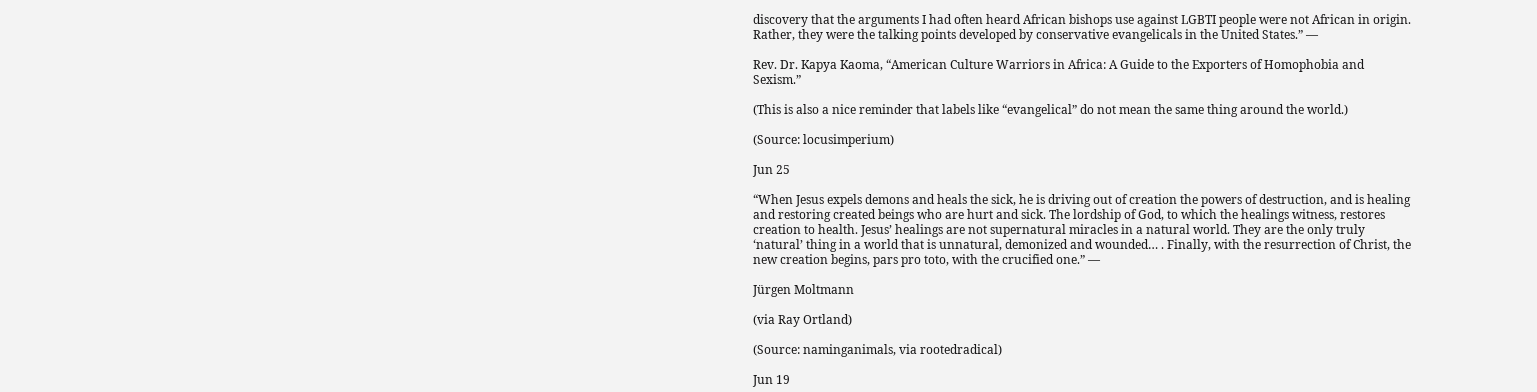discovery that the arguments I had often heard African bishops use against LGBTI people were not African in origin. Rather, they were the talking points developed by conservative evangelicals in the United States.” —

Rev. Dr. Kapya Kaoma, “American Culture Warriors in Africa: A Guide to the Exporters of Homophobia and Sexism.”

(This is also a nice reminder that labels like “evangelical” do not mean the same thing around the world.)

(Source: locusimperium)

Jun 25

“When Jesus expels demons and heals the sick, he is driving out of creation the powers of destruction, and is healing and restoring created beings who are hurt and sick. The lordship of God, to which the healings witness, restores creation to health. Jesus’ healings are not supernatural miracles in a natural world. They are the only truly ‘natural’ thing in a world that is unnatural, demonized and wounded… . Finally, with the resurrection of Christ, the new creation begins, pars pro toto, with the crucified one.” —

Jürgen Moltmann

(via Ray Ortland)

(Source: naminganimals, via rootedradical)

Jun 19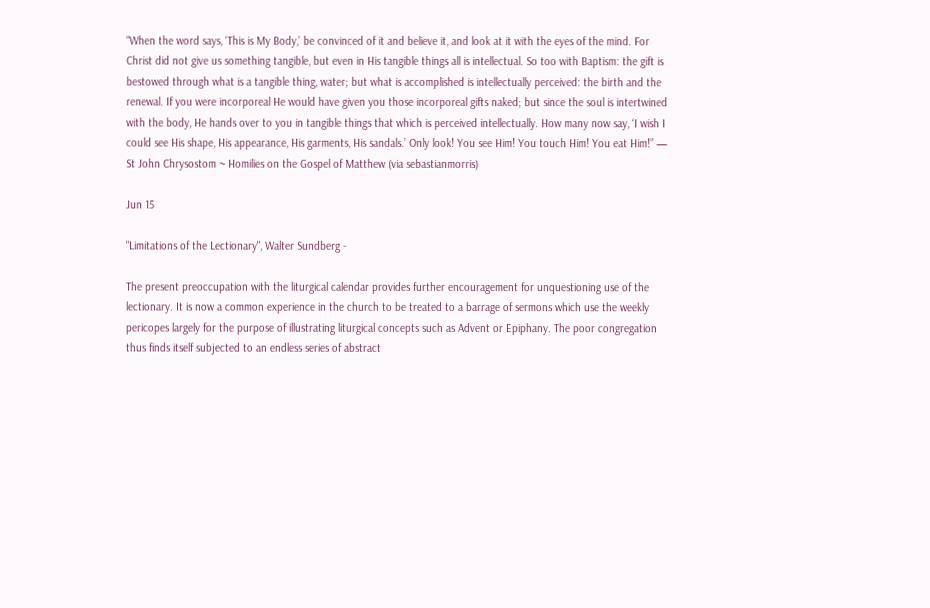“When the word says, ‘This is My Body,’ be convinced of it and believe it, and look at it with the eyes of the mind. For Christ did not give us something tangible, but even in His tangible things all is intellectual. So too with Baptism: the gift is bestowed through what is a tangible thing, water; but what is accomplished is intellectually perceived: the birth and the renewal. If you were incorporeal He would have given you those incorporeal gifts naked; but since the soul is intertwined with the body, He hands over to you in tangible things that which is perceived intellectually. How many now say, ‘I wish I could see His shape, His appearance, His garments, His sandals.’ Only look! You see Him! You touch Him! You eat Him!” — St John Chrysostom ~ Homilies on the Gospel of Matthew (via sebastianmorris)

Jun 15

"Limitations of the Lectionary", Walter Sundberg -

The present preoccupation with the liturgical calendar provides further encouragement for unquestioning use of the lectionary. It is now a common experience in the church to be treated to a barrage of sermons which use the weekly pericopes largely for the purpose of illustrating liturgical concepts such as Advent or Epiphany. The poor congregation thus finds itself subjected to an endless series of abstract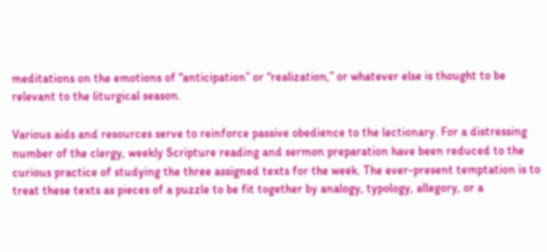meditations on the emotions of “anticipation” or “realization,” or whatever else is thought to be relevant to the liturgical season.

Various aids and resources serve to reinforce passive obedience to the lectionary. For a distressing number of the clergy, weekly Scripture reading and sermon preparation have been reduced to the curious practice of studying the three assigned texts for the week. The ever-present temptation is to treat these texts as pieces of a puzzle to be fit together by analogy, typology, allegory, or a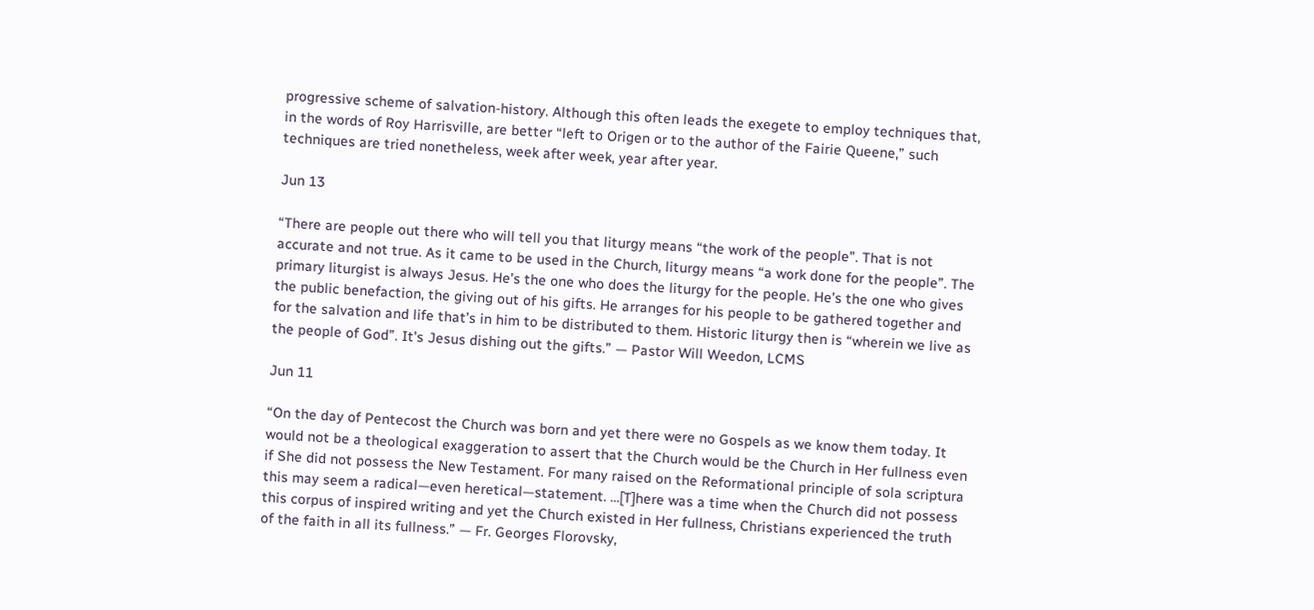progressive scheme of salvation-history. Although this often leads the exegete to employ techniques that, in the words of Roy Harrisville, are better “left to Origen or to the author of the Fairie Queene,” such techniques are tried nonetheless, week after week, year after year.

Jun 13

“There are people out there who will tell you that liturgy means “the work of the people”. That is not accurate and not true. As it came to be used in the Church, liturgy means “a work done for the people”. The primary liturgist is always Jesus. He’s the one who does the liturgy for the people. He’s the one who gives the public benefaction, the giving out of his gifts. He arranges for his people to be gathered together and for the salvation and life that’s in him to be distributed to them. Historic liturgy then is “wherein we live as the people of God”. It’s Jesus dishing out the gifts.” — Pastor Will Weedon, LCMS

Jun 11

“On the day of Pentecost the Church was born and yet there were no Gospels as we know them today. It would not be a theological exaggeration to assert that the Church would be the Church in Her fullness even if She did not possess the New Testament. For many raised on the Reformational principle of sola scriptura this may seem a radical—even heretical—statement. …[T]here was a time when the Church did not possess this corpus of inspired writing and yet the Church existed in Her fullness, Christians experienced the truth of the faith in all its fullness.” — Fr. Georges Florovsky,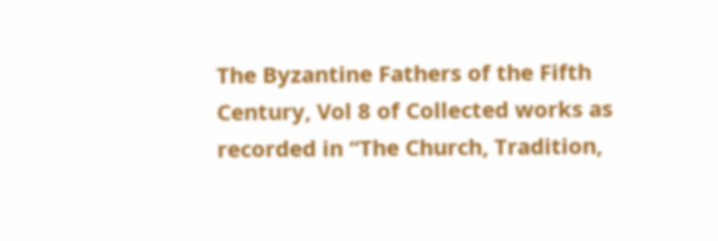The Byzantine Fathers of the Fifth Century, Vol 8 of Collected works as recorded in “The Church, Tradition,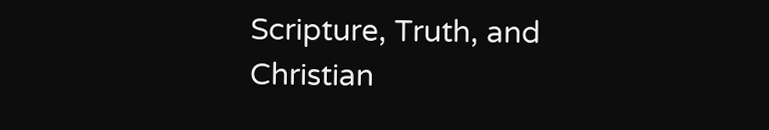Scripture, Truth, and Christian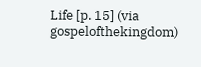Life [p. 15] (via gospelofthekingdom)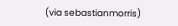(via sebastianmorris)